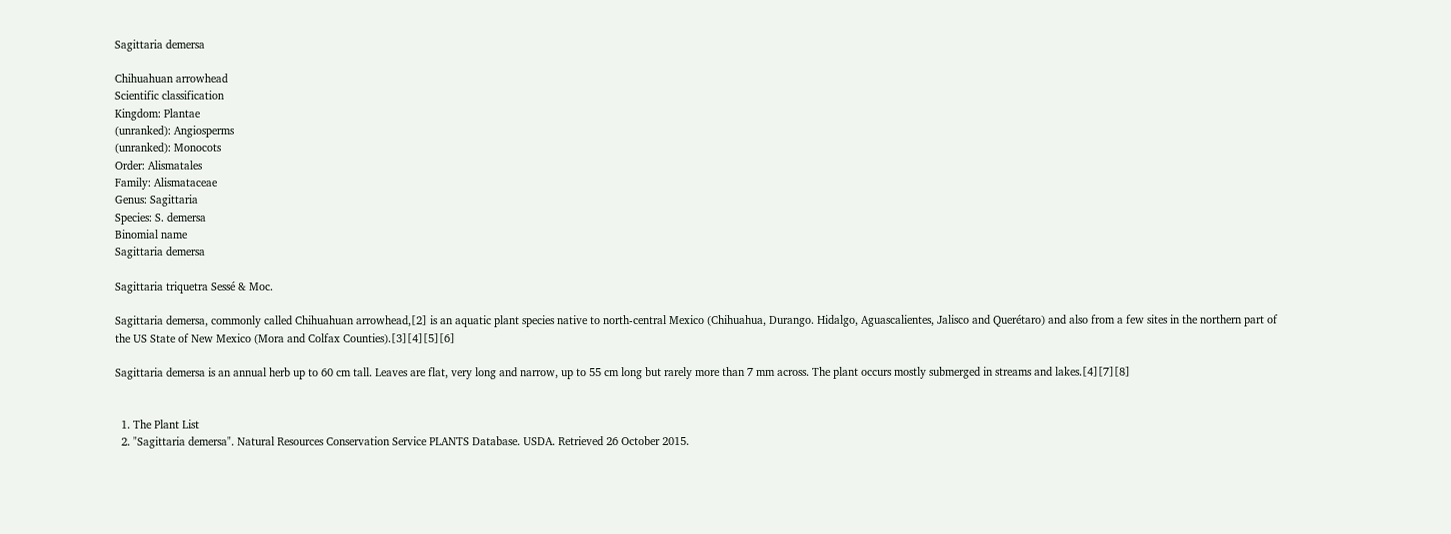Sagittaria demersa

Chihuahuan arrowhead
Scientific classification
Kingdom: Plantae
(unranked): Angiosperms
(unranked): Monocots
Order: Alismatales
Family: Alismataceae
Genus: Sagittaria
Species: S. demersa
Binomial name
Sagittaria demersa

Sagittaria triquetra Sessé & Moc.

Sagittaria demersa, commonly called Chihuahuan arrowhead,[2] is an aquatic plant species native to north-central Mexico (Chihuahua, Durango. Hidalgo, Aguascalientes, Jalisco and Querétaro) and also from a few sites in the northern part of the US State of New Mexico (Mora and Colfax Counties).[3][4][5][6]

Sagittaria demersa is an annual herb up to 60 cm tall. Leaves are flat, very long and narrow, up to 55 cm long but rarely more than 7 mm across. The plant occurs mostly submerged in streams and lakes.[4][7][8]


  1. The Plant List
  2. "Sagittaria demersa". Natural Resources Conservation Service PLANTS Database. USDA. Retrieved 26 October 2015.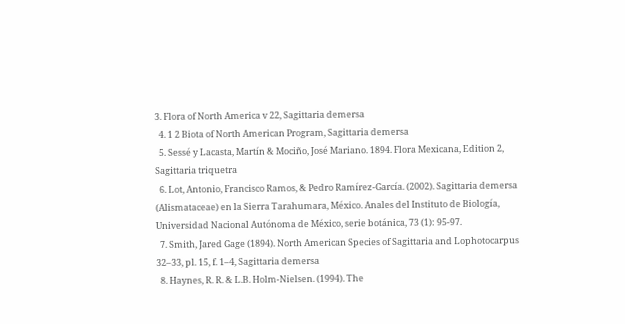3. Flora of North America v 22, Sagittaria demersa
  4. 1 2 Biota of North American Program, Sagittaria demersa
  5. Sessé y Lacasta, Martín & Mociño, José Mariano. 1894. Flora Mexicana, Edition 2, Sagittaria triquetra
  6. Lot, Antonio, Francisco Ramos, & Pedro Ramírez-García. (2002). Sagittaria demersa (Alismataceae) en la Sierra Tarahumara, México. Anales del Instituto de Biología, Universidad Nacional Autónoma de México, serie botánica, 73 (1): 95-97.
  7. Smith, Jared Gage (1894). North American Species of Sagittaria and Lophotocarpus 32–33, pl. 15, f. 1–4, Sagittaria demersa
  8. Haynes, R. R. & L.B. Holm-Nielsen. (1994). The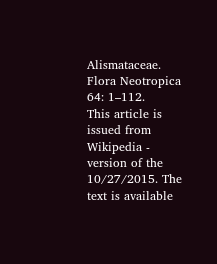Alismataceae. Flora Neotropica 64: 1–112.
This article is issued from Wikipedia - version of the 10/27/2015. The text is available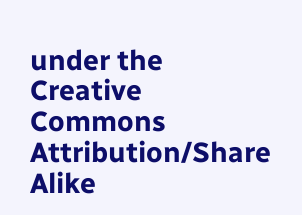under the Creative Commons Attribution/Share Alike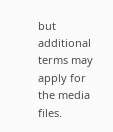but additional terms may apply for the media files.